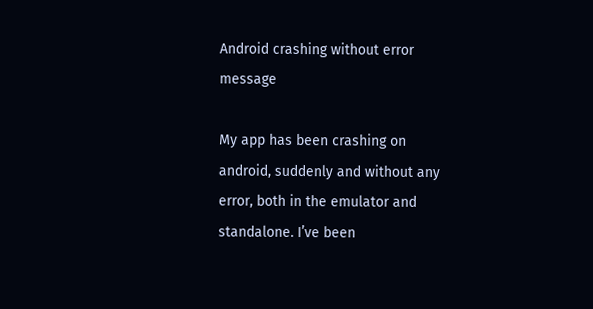Android crashing without error message

My app has been crashing on android, suddenly and without any error, both in the emulator and standalone. I’ve been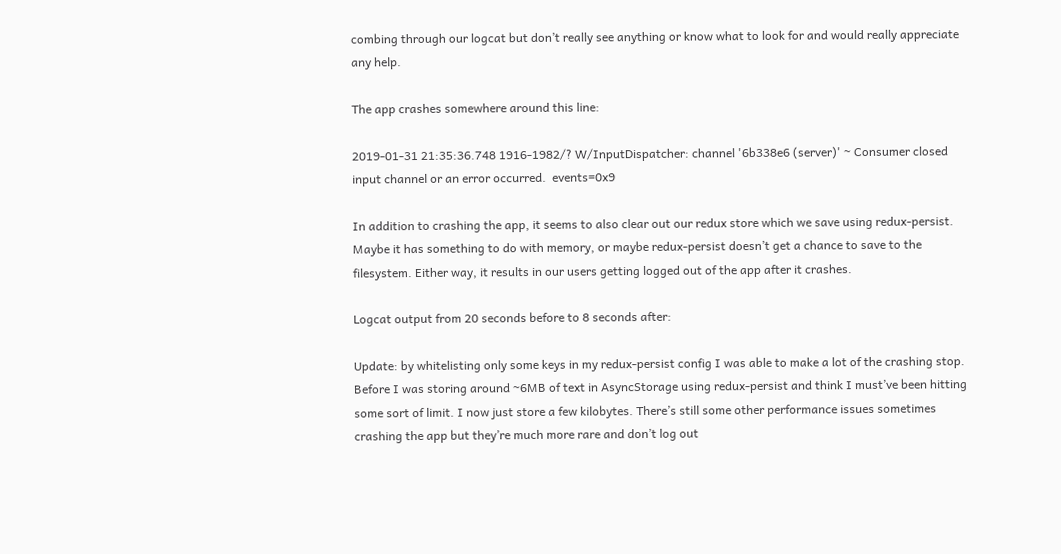combing through our logcat but don’t really see anything or know what to look for and would really appreciate any help.

The app crashes somewhere around this line:

2019-01-31 21:35:36.748 1916-1982/? W/InputDispatcher: channel '6b338e6 (server)' ~ Consumer closed input channel or an error occurred.  events=0x9

In addition to crashing the app, it seems to also clear out our redux store which we save using redux-persist. Maybe it has something to do with memory, or maybe redux-persist doesn’t get a chance to save to the filesystem. Either way, it results in our users getting logged out of the app after it crashes.

Logcat output from 20 seconds before to 8 seconds after:

Update: by whitelisting only some keys in my redux-persist config I was able to make a lot of the crashing stop. Before I was storing around ~6MB of text in AsyncStorage using redux-persist and think I must’ve been hitting some sort of limit. I now just store a few kilobytes. There’s still some other performance issues sometimes crashing the app but they’re much more rare and don’t log out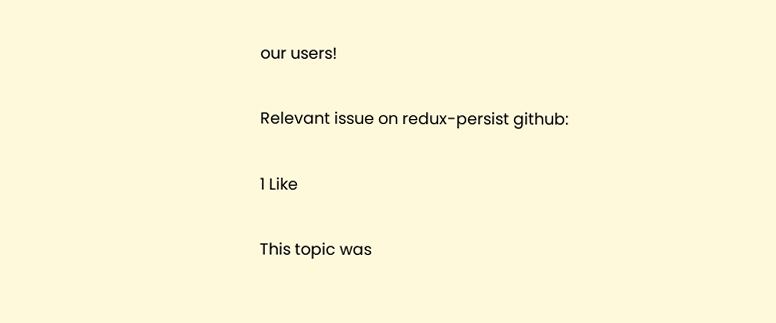our users!

Relevant issue on redux-persist github:

1 Like

This topic was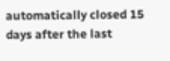automatically closed 15 days after the last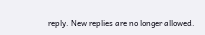reply. New replies are no longer allowed.